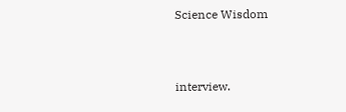Science Wisdom


interview.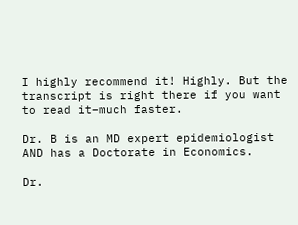I highly recommend it! Highly. But the transcript is right there if you want to read it–much faster.

Dr. B is an MD expert epidemiologist AND has a Doctorate in Economics.

Dr.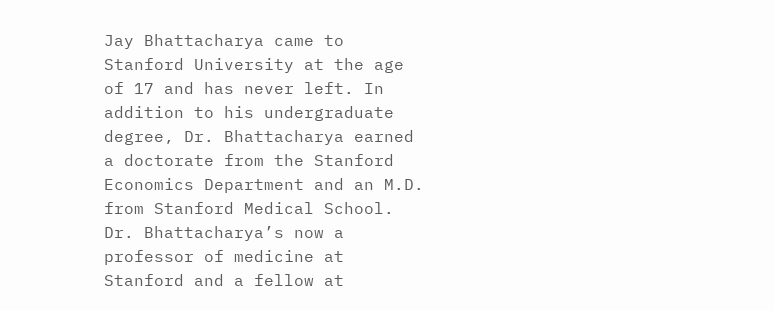Jay Bhattacharya came to Stanford University at the age of 17 and has never left. In addition to his undergraduate degree, Dr. Bhattacharya earned a doctorate from the Stanford Economics Department and an M.D. from Stanford Medical School. Dr. Bhattacharya’s now a professor of medicine at Stanford and a fellow at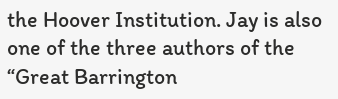the Hoover Institution. Jay is also one of the three authors of the “Great Barrington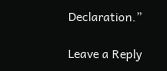Declaration.”

Leave a Reply